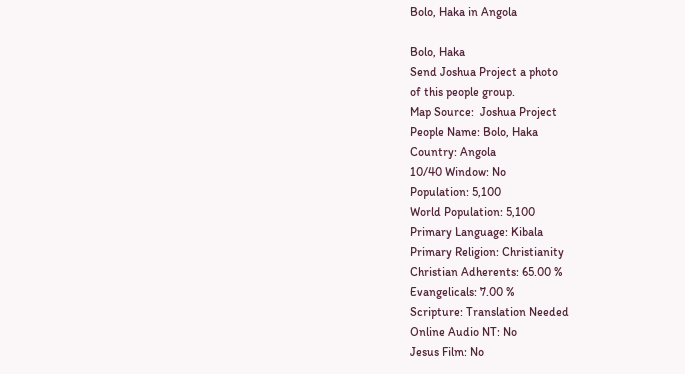Bolo, Haka in Angola

Bolo, Haka
Send Joshua Project a photo
of this people group.
Map Source:  Joshua Project
People Name: Bolo, Haka
Country: Angola
10/40 Window: No
Population: 5,100
World Population: 5,100
Primary Language: Kibala
Primary Religion: Christianity
Christian Adherents: 65.00 %
Evangelicals: 7.00 %
Scripture: Translation Needed
Online Audio NT: No
Jesus Film: No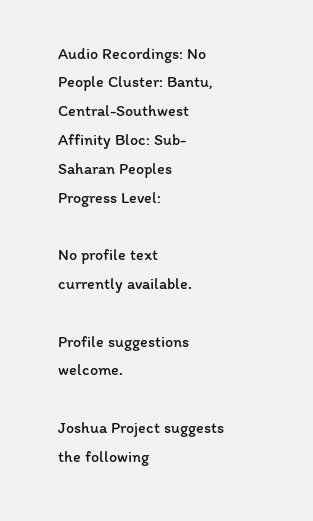Audio Recordings: No
People Cluster: Bantu, Central-Southwest
Affinity Bloc: Sub-Saharan Peoples
Progress Level:

No profile text currently available.

Profile suggestions welcome.

Joshua Project suggests the following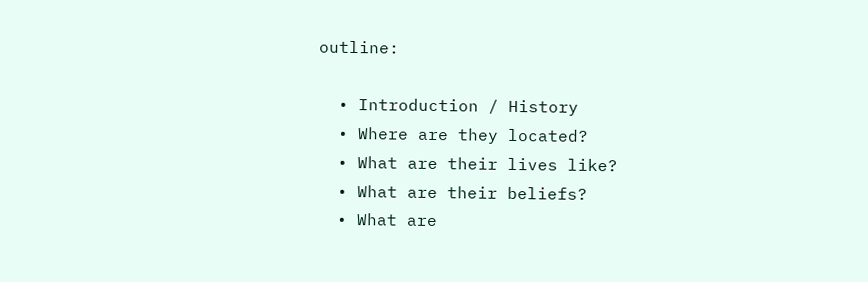outline:

  • Introduction / History
  • Where are they located?
  • What are their lives like?
  • What are their beliefs?
  • What are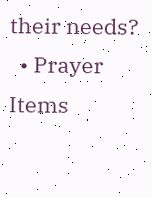their needs?
  • Prayer Items